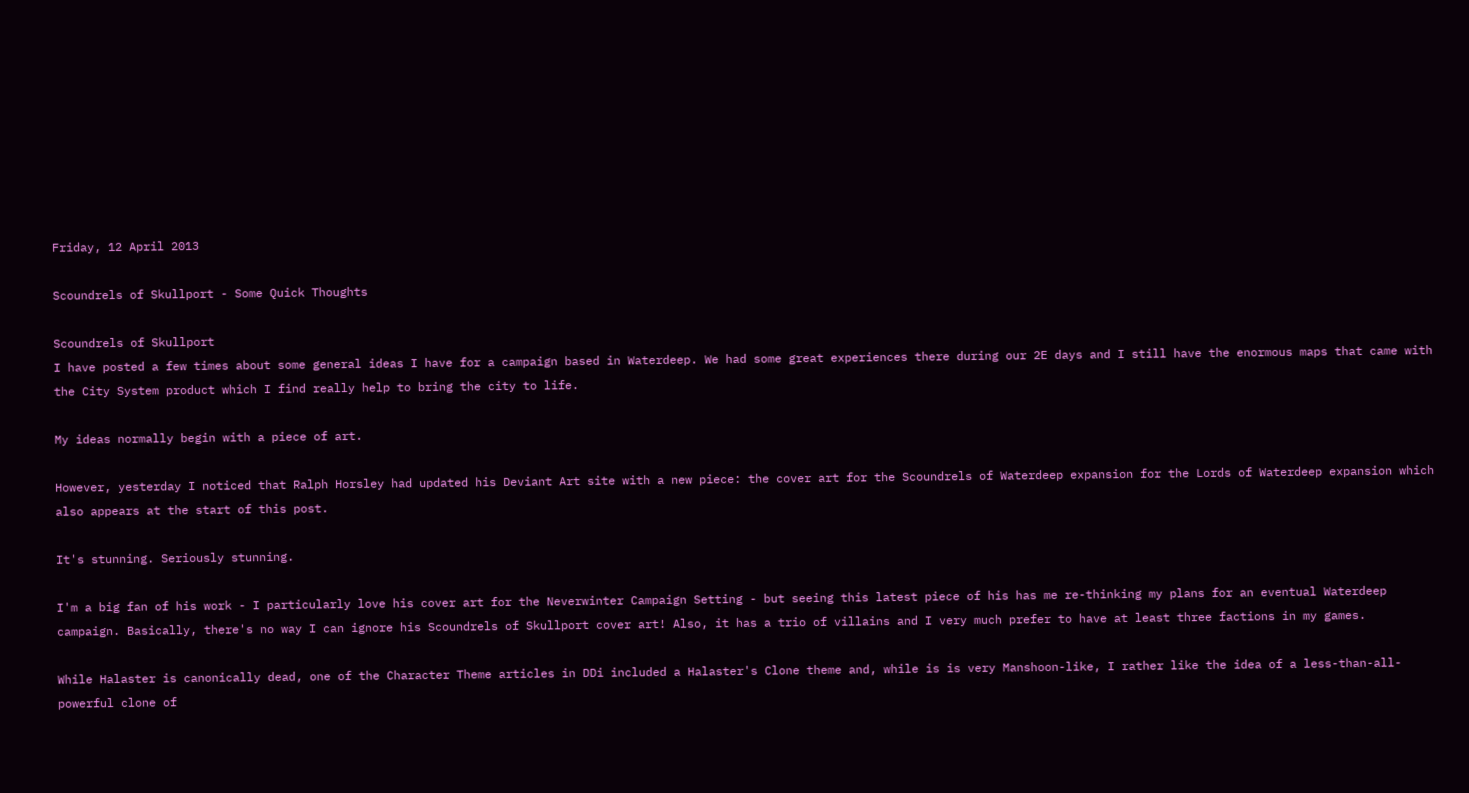Friday, 12 April 2013

Scoundrels of Skullport - Some Quick Thoughts

Scoundrels of Skullport
I have posted a few times about some general ideas I have for a campaign based in Waterdeep. We had some great experiences there during our 2E days and I still have the enormous maps that came with the City System product which I find really help to bring the city to life.

My ideas normally begin with a piece of art.

However, yesterday I noticed that Ralph Horsley had updated his Deviant Art site with a new piece: the cover art for the Scoundrels of Waterdeep expansion for the Lords of Waterdeep expansion which also appears at the start of this post.

It's stunning. Seriously stunning.

I'm a big fan of his work - I particularly love his cover art for the Neverwinter Campaign Setting - but seeing this latest piece of his has me re-thinking my plans for an eventual Waterdeep campaign. Basically, there's no way I can ignore his Scoundrels of Skullport cover art! Also, it has a trio of villains and I very much prefer to have at least three factions in my games.

While Halaster is canonically dead, one of the Character Theme articles in DDi included a Halaster's Clone theme and, while is is very Manshoon-like, I rather like the idea of a less-than-all-powerful clone of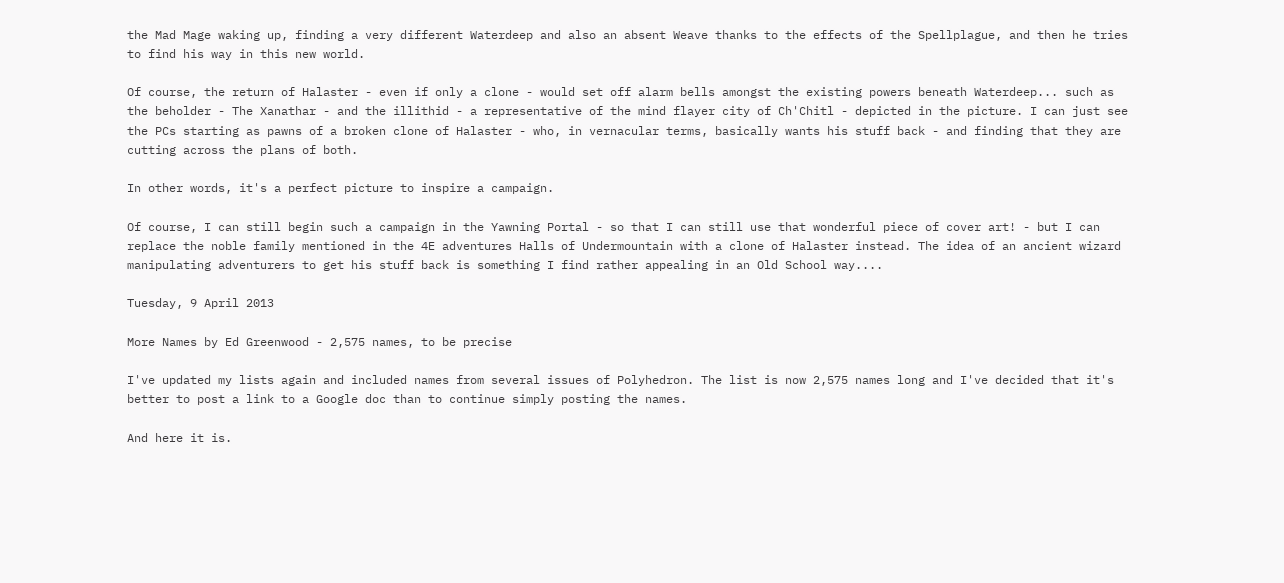the Mad Mage waking up, finding a very different Waterdeep and also an absent Weave thanks to the effects of the Spellplague, and then he tries to find his way in this new world.

Of course, the return of Halaster - even if only a clone - would set off alarm bells amongst the existing powers beneath Waterdeep... such as the beholder - The Xanathar - and the illithid - a representative of the mind flayer city of Ch'Chitl - depicted in the picture. I can just see the PCs starting as pawns of a broken clone of Halaster - who, in vernacular terms, basically wants his stuff back - and finding that they are cutting across the plans of both.

In other words, it's a perfect picture to inspire a campaign.

Of course, I can still begin such a campaign in the Yawning Portal - so that I can still use that wonderful piece of cover art! - but I can replace the noble family mentioned in the 4E adventures Halls of Undermountain with a clone of Halaster instead. The idea of an ancient wizard manipulating adventurers to get his stuff back is something I find rather appealing in an Old School way....

Tuesday, 9 April 2013

More Names by Ed Greenwood - 2,575 names, to be precise

I've updated my lists again and included names from several issues of Polyhedron. The list is now 2,575 names long and I've decided that it's better to post a link to a Google doc than to continue simply posting the names.

And here it is.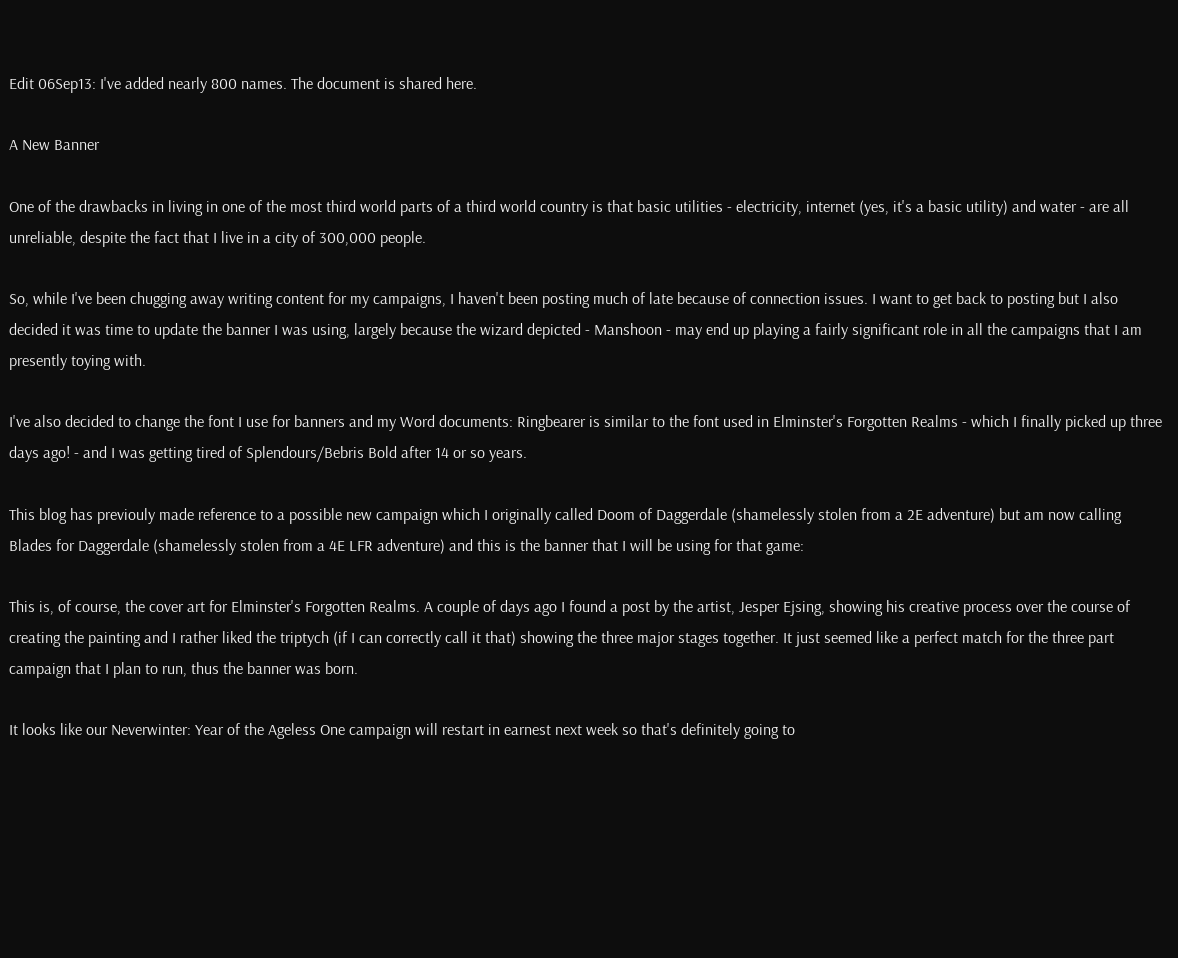Edit 06Sep13: I've added nearly 800 names. The document is shared here.

A New Banner

One of the drawbacks in living in one of the most third world parts of a third world country is that basic utilities - electricity, internet (yes, it's a basic utility) and water - are all unreliable, despite the fact that I live in a city of 300,000 people.

So, while I've been chugging away writing content for my campaigns, I haven't been posting much of late because of connection issues. I want to get back to posting but I also decided it was time to update the banner I was using, largely because the wizard depicted - Manshoon - may end up playing a fairly significant role in all the campaigns that I am presently toying with.

I've also decided to change the font I use for banners and my Word documents: Ringbearer is similar to the font used in Elminster's Forgotten Realms - which I finally picked up three days ago! - and I was getting tired of Splendours/Bebris Bold after 14 or so years.

This blog has previouly made reference to a possible new campaign which I originally called Doom of Daggerdale (shamelessly stolen from a 2E adventure) but am now calling Blades for Daggerdale (shamelessly stolen from a 4E LFR adventure) and this is the banner that I will be using for that game:

This is, of course, the cover art for Elminster's Forgotten Realms. A couple of days ago I found a post by the artist, Jesper Ejsing, showing his creative process over the course of creating the painting and I rather liked the triptych (if I can correctly call it that) showing the three major stages together. It just seemed like a perfect match for the three part campaign that I plan to run, thus the banner was born.

It looks like our Neverwinter: Year of the Ageless One campaign will restart in earnest next week so that's definitely going to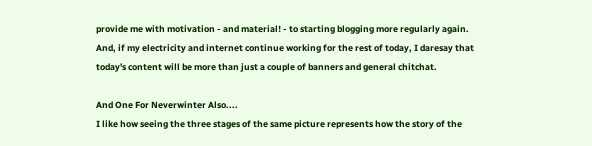provide me with motivation - and material! - to starting blogging more regularly again. And, if my electricity and internet continue working for the rest of today, I daresay that today's content will be more than just a couple of banners and general chitchat.

And One For Neverwinter Also....
I like how seeing the three stages of the same picture represents how the story of the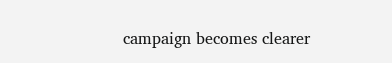campaign becomes clearer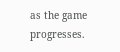as the game progresses.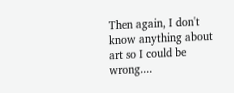Then again, I don't know anything about art so I could be wrong....